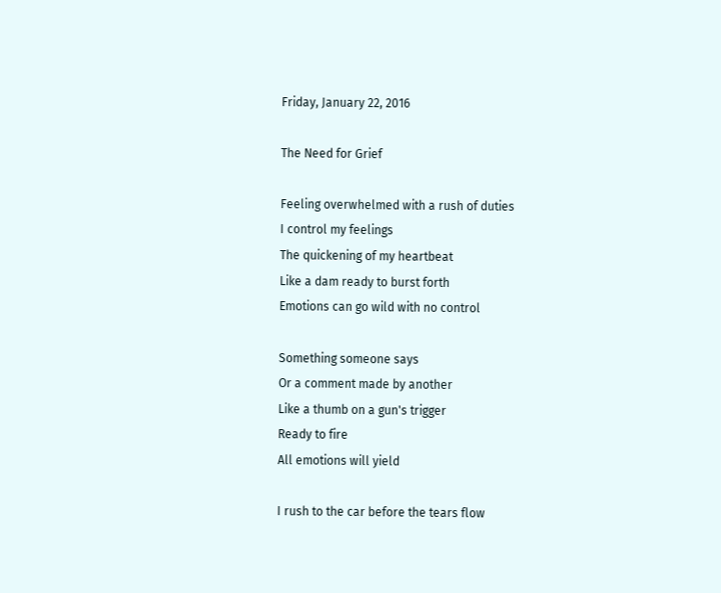Friday, January 22, 2016

The Need for Grief

Feeling overwhelmed with a rush of duties
I control my feelings
The quickening of my heartbeat
Like a dam ready to burst forth
Emotions can go wild with no control

Something someone says
Or a comment made by another
Like a thumb on a gun's trigger
Ready to fire
All emotions will yield

I rush to the car before the tears flow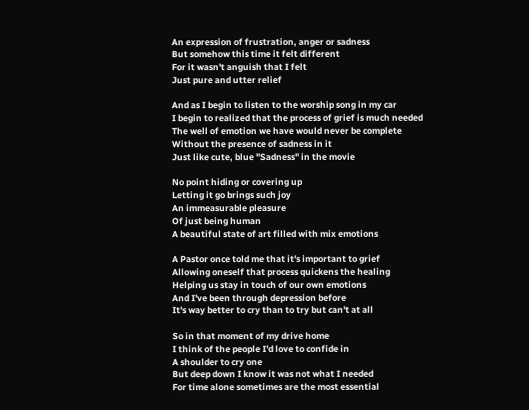An expression of frustration, anger or sadness
But somehow this time it felt different
For it wasn't anguish that I felt
Just pure and utter relief

And as I begin to listen to the worship song in my car
I begin to realized that the process of grief is much needed
The well of emotion we have would never be complete
Without the presence of sadness in it
Just like cute, blue "Sadness" in the movie

No point hiding or covering up
Letting it go brings such joy
An immeasurable pleasure
Of just being human
A beautiful state of art filled with mix emotions

A Pastor once told me that it's important to grief
Allowing oneself that process quickens the healing
Helping us stay in touch of our own emotions
And I've been through depression before
It's way better to cry than to try but can't at all

So in that moment of my drive home
I think of the people I'd love to confide in
A shoulder to cry one
But deep down I know it was not what I needed
For time alone sometimes are the most essential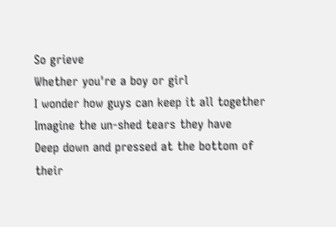So grieve
Whether you're a boy or girl
I wonder how guys can keep it all together
Imagine the un-shed tears they have
Deep down and pressed at the bottom of their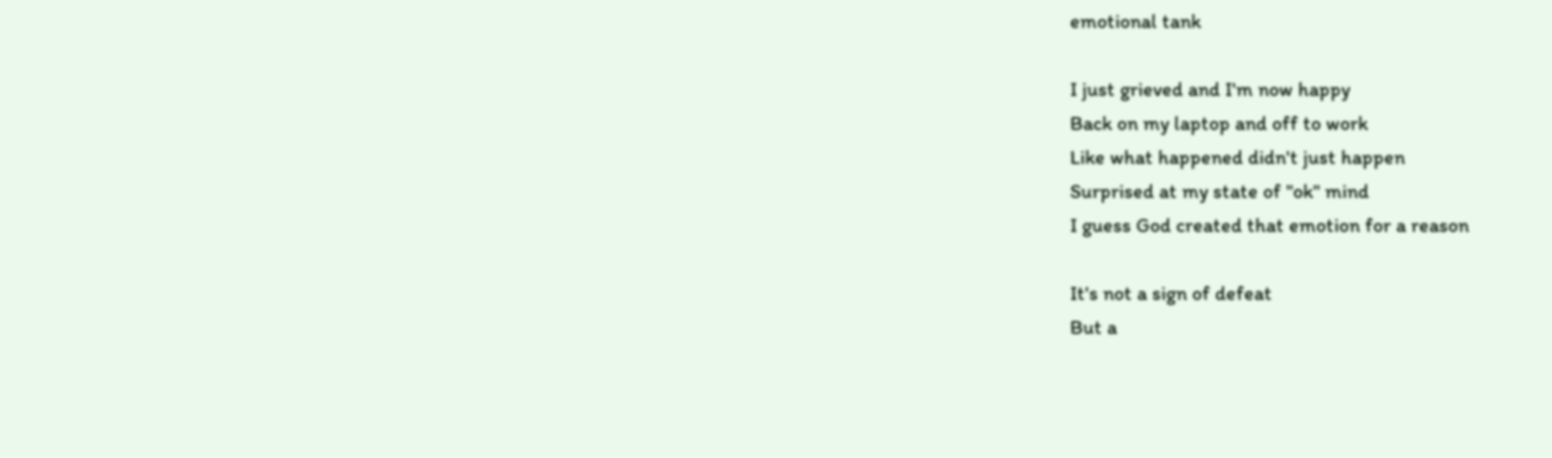emotional tank

I just grieved and I'm now happy
Back on my laptop and off to work
Like what happened didn't just happen
Surprised at my state of "ok" mind
I guess God created that emotion for a reason

It's not a sign of defeat
But a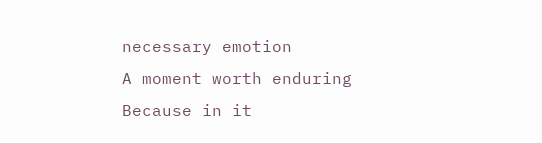necessary emotion
A moment worth enduring
Because in it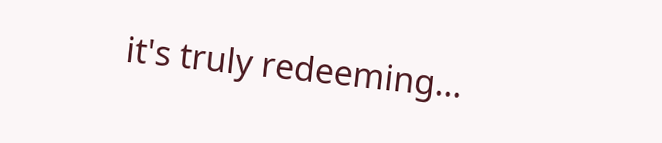it's truly redeeming...